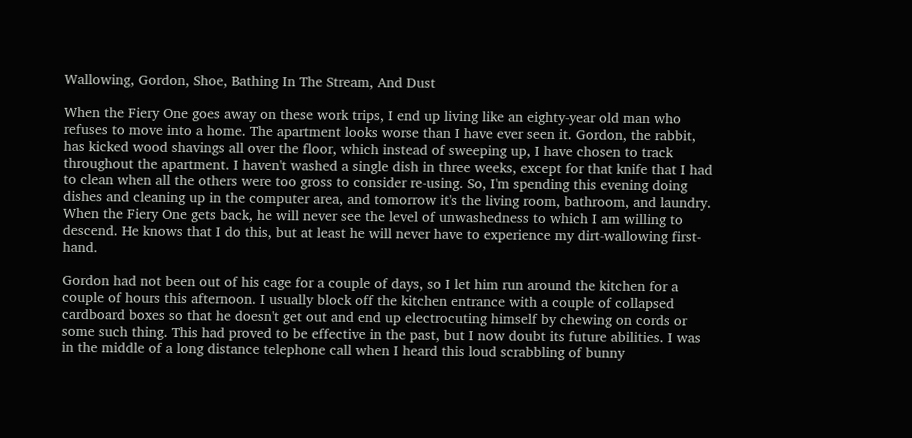Wallowing, Gordon, Shoe, Bathing In The Stream, And Dust

When the Fiery One goes away on these work trips, I end up living like an eighty-year old man who refuses to move into a home. The apartment looks worse than I have ever seen it. Gordon, the rabbit, has kicked wood shavings all over the floor, which instead of sweeping up, I have chosen to track throughout the apartment. I haven't washed a single dish in three weeks, except for that knife that I had to clean when all the others were too gross to consider re-using. So, I'm spending this evening doing dishes and cleaning up in the computer area, and tomorrow it's the living room, bathroom, and laundry. When the Fiery One gets back, he will never see the level of unwashedness to which I am willing to descend. He knows that I do this, but at least he will never have to experience my dirt-wallowing first-hand.

Gordon had not been out of his cage for a couple of days, so I let him run around the kitchen for a couple of hours this afternoon. I usually block off the kitchen entrance with a couple of collapsed cardboard boxes so that he doesn't get out and end up electrocuting himself by chewing on cords or some such thing. This had proved to be effective in the past, but I now doubt its future abilities. I was in the middle of a long distance telephone call when I heard this loud scrabbling of bunny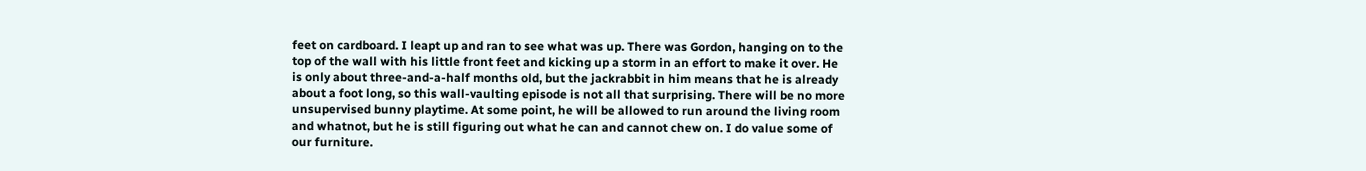feet on cardboard. I leapt up and ran to see what was up. There was Gordon, hanging on to the top of the wall with his little front feet and kicking up a storm in an effort to make it over. He is only about three-and-a-half months old, but the jackrabbit in him means that he is already about a foot long, so this wall-vaulting episode is not all that surprising. There will be no more unsupervised bunny playtime. At some point, he will be allowed to run around the living room and whatnot, but he is still figuring out what he can and cannot chew on. I do value some of our furniture.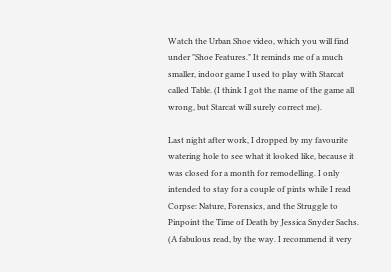Watch the Urban Shoe video, which you will find under "Shoe Features." It reminds me of a much smaller, indoor game I used to play with Starcat called Table. (I think I got the name of the game all wrong, but Starcat will surely correct me).

Last night after work, I dropped by my favourite watering hole to see what it looked like, because it was closed for a month for remodelling. I only intended to stay for a couple of pints while I read Corpse: Nature, Forensics, and the Struggle to Pinpoint the Time of Death by Jessica Snyder Sachs. (A fabulous read, by the way. I recommend it very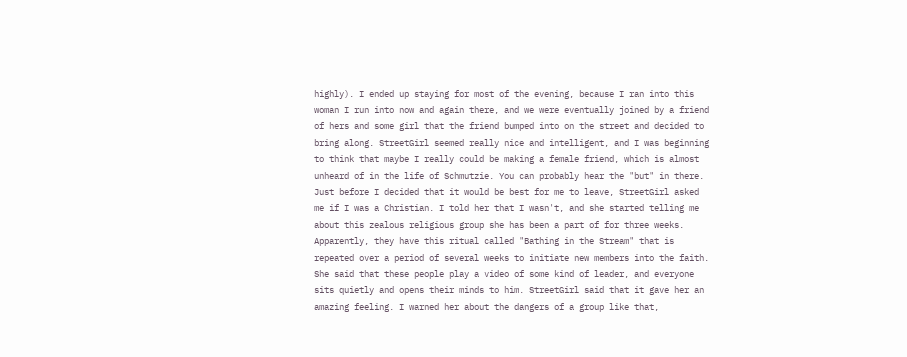highly). I ended up staying for most of the evening, because I ran into this woman I run into now and again there, and we were eventually joined by a friend of hers and some girl that the friend bumped into on the street and decided to bring along. StreetGirl seemed really nice and intelligent, and I was beginning to think that maybe I really could be making a female friend, which is almost unheard of in the life of Schmutzie. You can probably hear the "but" in there. Just before I decided that it would be best for me to leave, StreetGirl asked me if I was a Christian. I told her that I wasn't, and she started telling me about this zealous religious group she has been a part of for three weeks. Apparently, they have this ritual called "Bathing in the Stream" that is repeated over a period of several weeks to initiate new members into the faith. She said that these people play a video of some kind of leader, and everyone sits quietly and opens their minds to him. StreetGirl said that it gave her an amazing feeling. I warned her about the dangers of a group like that,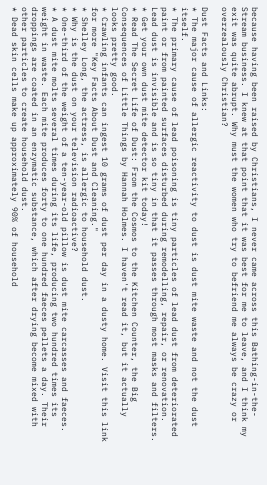because having been raised by Christians, I never came across this Bathing-in-the-Stream business. I knew at that point that it was best for me to leave, and I think my exit was quite abrupt. Why must the women who try to befriend me always be crazy or overzealously Christian?

Dust Facts and Links:
* The major cause of allergic reactivity to dust is dust mite waste and not the dust itself.
* The primary cause of lead poisoning is tiny particles of lead dust from deteriorated paint or from painted surfaces disturbed during remodelling, repair, or renovation. Lead dust is invisible and is so tiny in that it passes through most masks and filters.
* Get your own dust mite detector kit today!
* Read The Secret Life of Dust: From the Cosmos to the Kitchen Counter, the Big Consequences of Little Things by Hannah Holmes. I haven't read it, but it actually looks pretty good.
* Crawling infants can ingest 10 grams of dust per day in a dusty home. Visit this link for more "Key Facts About Dust and Cleaning."
* Shelley Long, the actress, is allergic to household dust.
* Why is the dust on your television radioactive?
* One-third of the weight of a ten-year-old pillow is dust mite carcasses and faeces.
* A dust mite molts several times during its life, producing two hundred times its weight in waste. Each mite produces forty to one hundred faeces pellets a day. Their droppings are coated in an enzymatic substance, which after drying become mixed with other particles to create household dust.
* Dead skin cells make up approximately 90% of household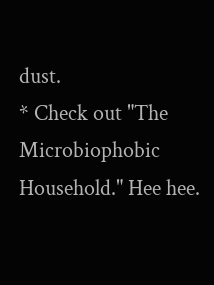dust.
* Check out "The Microbiophobic Household." Hee hee.